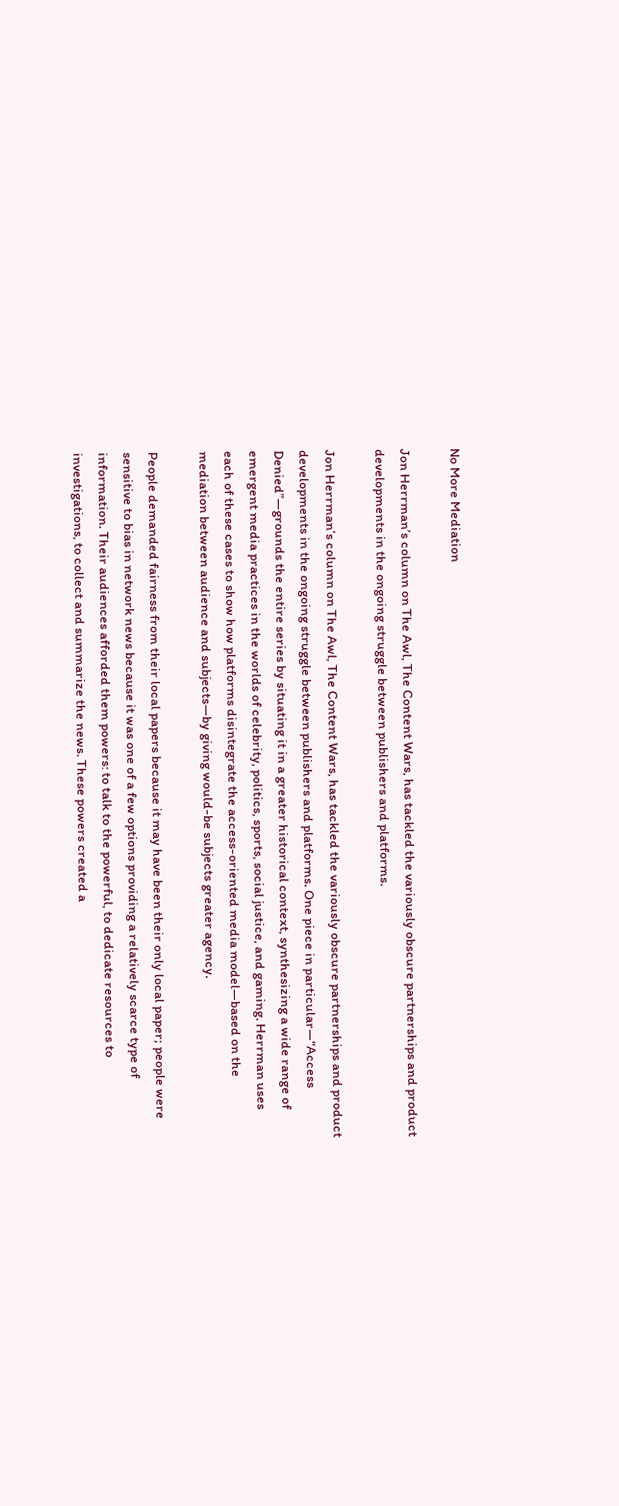No More Mediation

Jon Herrman’s column on The Awl, The Content Wars, has tackled the variously obscure partnerships and product developments in the ongoing struggle between publishers and platforms.

Jon Herrman’s column on The Awl, The Content Wars, has tackled the variously obscure partnerships and product developments in the ongoing struggle between publishers and platforms. One piece in particular—“Access Denied”—grounds the entire series by situating it in a greater historical context, synthesizing a wide range of emergent media practices in the worlds of celebrity, politics, sports, social justice, and gaming. Herrman uses each of these cases to show how platforms disintegrate the access-oriented media model—based on the mediation between audience and subjects—by giving would-be subjects greater agency.

People demanded fairness from their local papers because it may have been their only local paper; people were sensitive to bias in network news because it was one of a few options providing a relatively scarce type of information. Their audiences afforded them powers: to talk to the powerful, to dedicate resources to investigations, to collect and summarize the news. These powers created a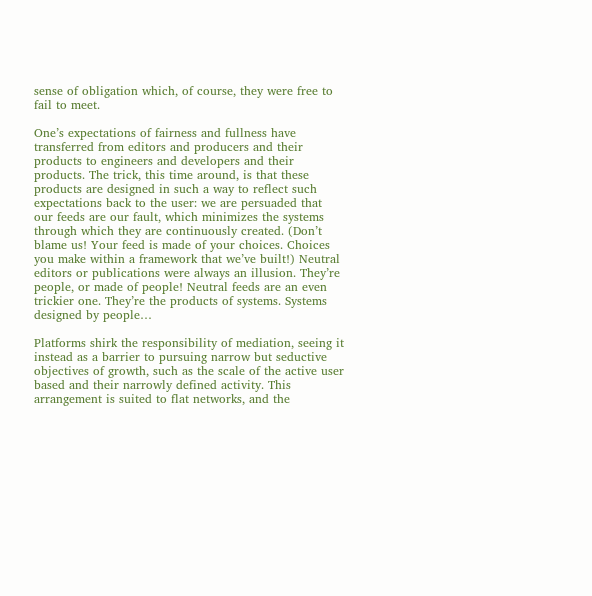sense of obligation which, of course, they were free to fail to meet.

One’s expectations of fairness and fullness have transferred from editors and producers and their products to engineers and developers and their products. The trick, this time around, is that these products are designed in such a way to reflect such expectations back to the user: we are persuaded that our feeds are our fault, which minimizes the systems through which they are continuously created. (Don’t blame us! Your feed is made of your choices. Choices you make within a framework that we’ve built!) Neutral editors or publications were always an illusion. They’re people, or made of people! Neutral feeds are an even trickier one. They’re the products of systems. Systems designed by people…

Platforms shirk the responsibility of mediation, seeing it instead as a barrier to pursuing narrow but seductive objectives of growth, such as the scale of the active user based and their narrowly defined activity. This arrangement is suited to flat networks, and the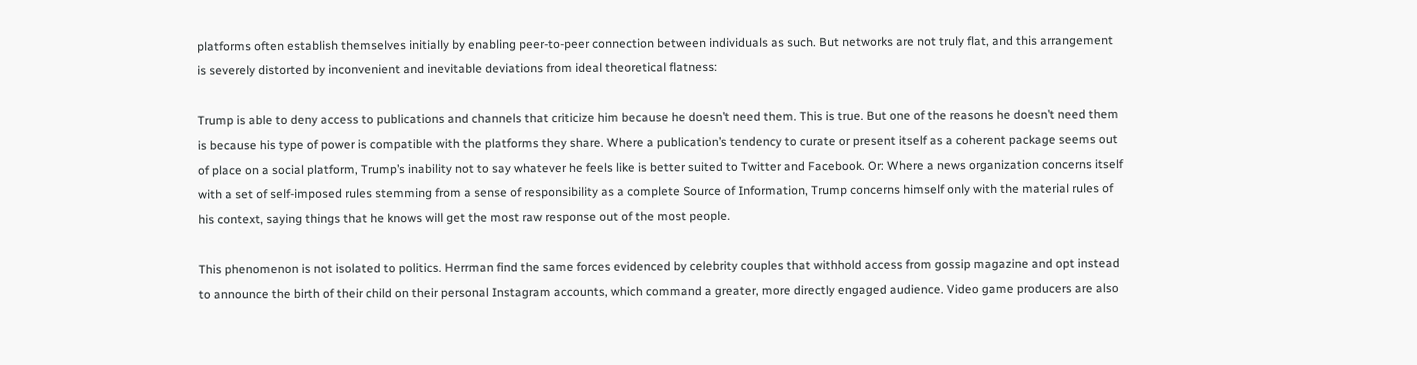platforms often establish themselves initially by enabling peer-to-peer connection between individuals as such. But networks are not truly flat, and this arrangement is severely distorted by inconvenient and inevitable deviations from ideal theoretical flatness:

Trump is able to deny access to publications and channels that criticize him because he doesn’t need them. This is true. But one of the reasons he doesn’t need them is because his type of power is compatible with the platforms they share. Where a publication’s tendency to curate or present itself as a coherent package seems out of place on a social platform, Trump’s inability not to say whatever he feels like is better suited to Twitter and Facebook. Or: Where a news organization concerns itself with a set of self-imposed rules stemming from a sense of responsibility as a complete Source of Information, Trump concerns himself only with the material rules of his context, saying things that he knows will get the most raw response out of the most people.

This phenomenon is not isolated to politics. Herrman find the same forces evidenced by celebrity couples that withhold access from gossip magazine and opt instead to announce the birth of their child on their personal Instagram accounts, which command a greater, more directly engaged audience. Video game producers are also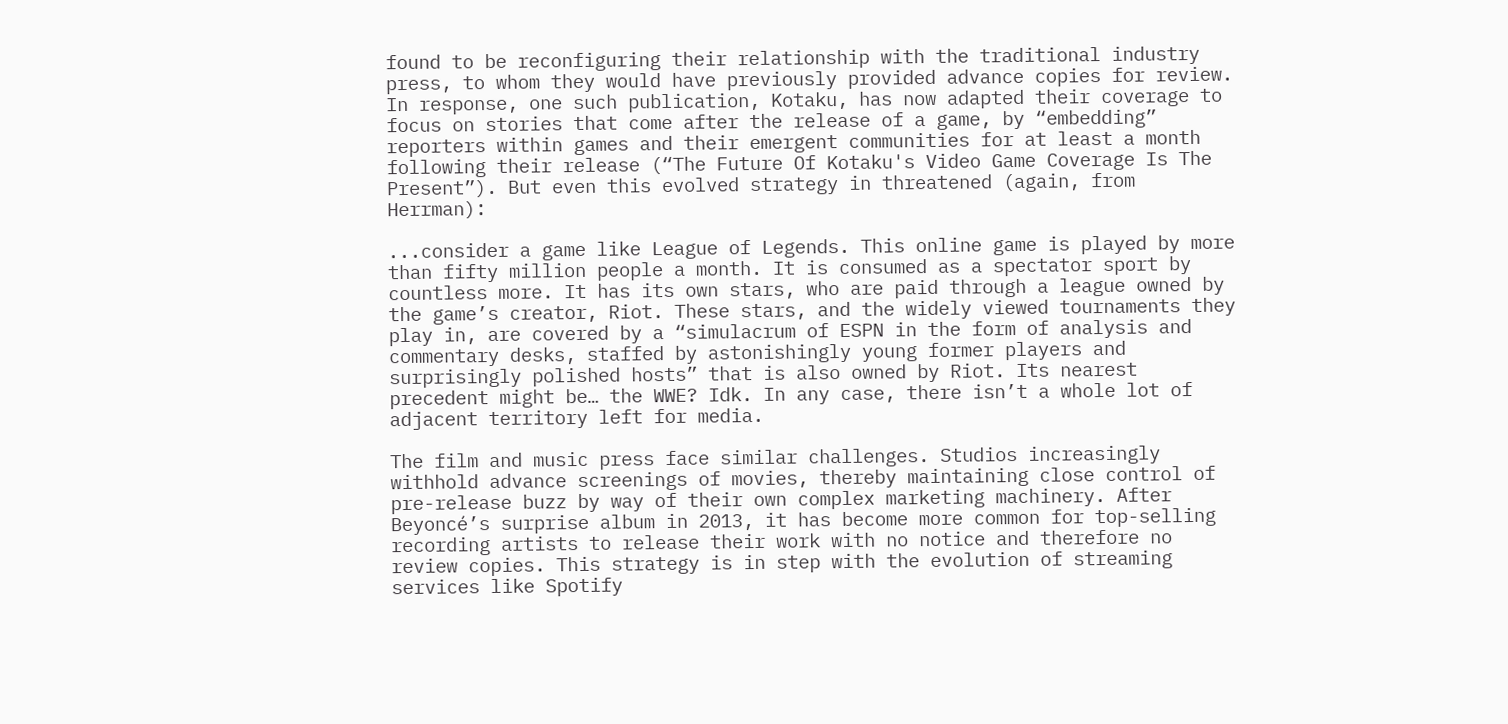found to be reconfiguring their relationship with the traditional industry press, to whom they would have previously provided advance copies for review. In response, one such publication, Kotaku, has now adapted their coverage to focus on stories that come after the release of a game, by “embedding” reporters within games and their emergent communities for at least a month following their release (“The Future Of Kotaku's Video Game Coverage Is The Present”). But even this evolved strategy in threatened (again, from Herrman):

...consider a game like League of Legends. This online game is played by more than fifty million people a month. It is consumed as a spectator sport by countless more. It has its own stars, who are paid through a league owned by the game’s creator, Riot. These stars, and the widely viewed tournaments they play in, are covered by a “simulacrum of ESPN in the form of analysis and commentary desks, staffed by astonishingly young former players and surprisingly polished hosts” that is also owned by Riot. Its nearest precedent might be… the WWE? Idk. In any case, there isn’t a whole lot of adjacent territory left for media.

The film and music press face similar challenges. Studios increasingly withhold advance screenings of movies, thereby maintaining close control of pre-release buzz by way of their own complex marketing machinery. After Beyoncé’s surprise album in 2013, it has become more common for top-selling recording artists to release their work with no notice and therefore no review copies. This strategy is in step with the evolution of streaming services like Spotify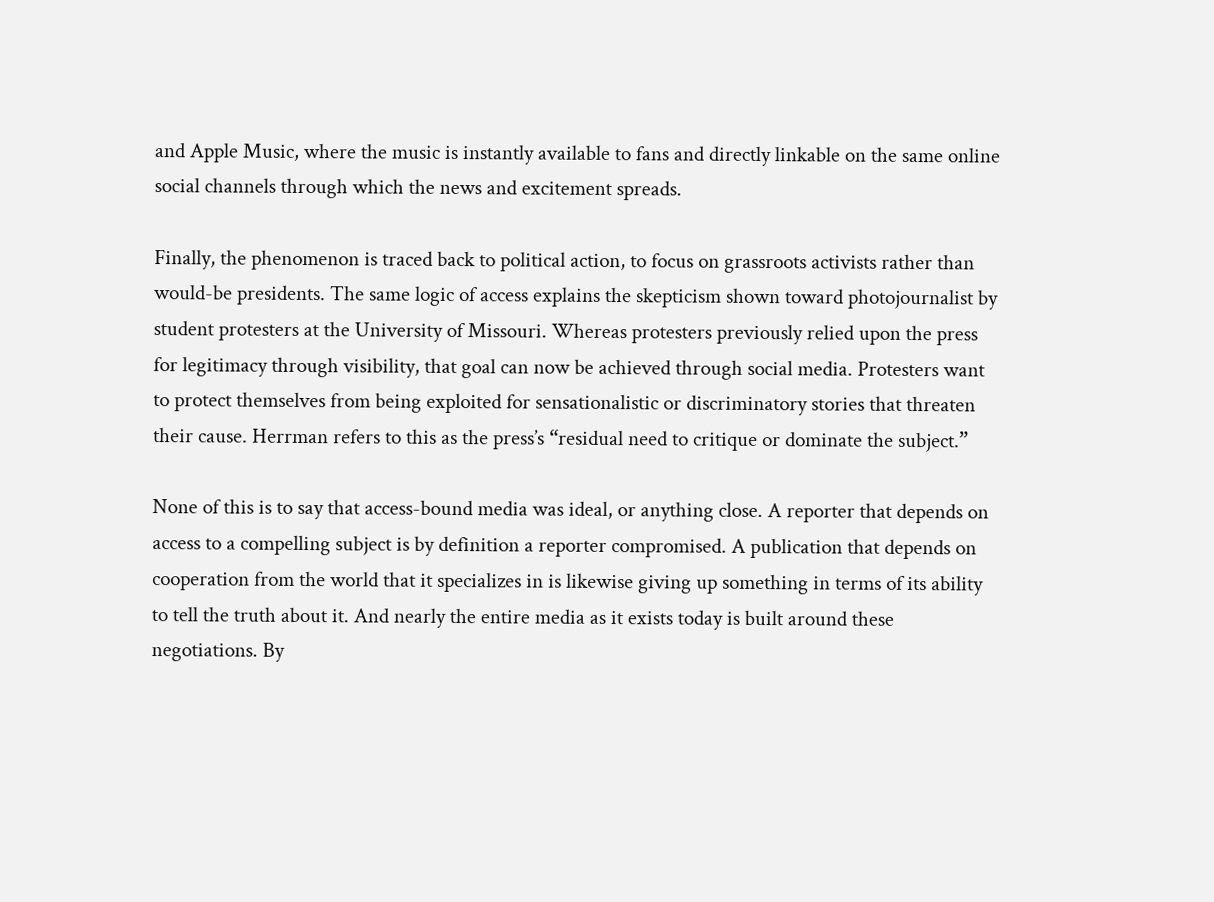and Apple Music, where the music is instantly available to fans and directly linkable on the same online social channels through which the news and excitement spreads.

Finally, the phenomenon is traced back to political action, to focus on grassroots activists rather than would-be presidents. The same logic of access explains the skepticism shown toward photojournalist by student protesters at the University of Missouri. Whereas protesters previously relied upon the press for legitimacy through visibility, that goal can now be achieved through social media. Protesters want to protect themselves from being exploited for sensationalistic or discriminatory stories that threaten their cause. Herrman refers to this as the press’s “residual need to critique or dominate the subject.”

None of this is to say that access-bound media was ideal, or anything close. A reporter that depends on access to a compelling subject is by definition a reporter compromised. A publication that depends on cooperation from the world that it specializes in is likewise giving up something in terms of its ability to tell the truth about it. And nearly the entire media as it exists today is built around these negotiations. By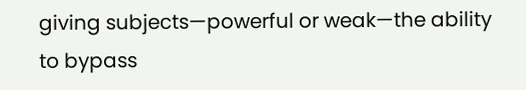giving subjects—powerful or weak—the ability to bypass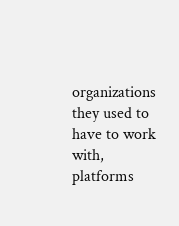organizations they used to have to work with, platforms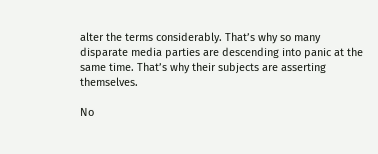alter the terms considerably. That’s why so many disparate media parties are descending into panic at the same time. That’s why their subjects are asserting themselves.

No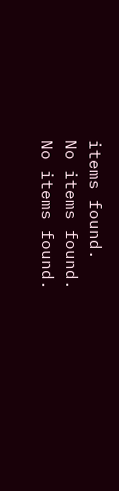items found.
No items found.
No items found.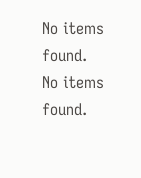No items found.
No items found.